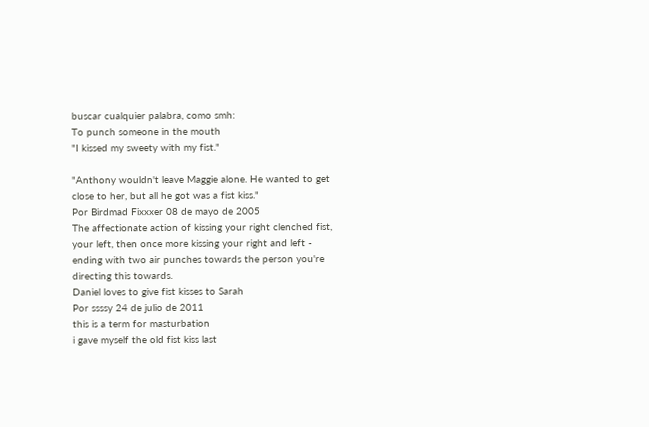buscar cualquier palabra, como smh:
To punch someone in the mouth
"I kissed my sweety with my fist."

"Anthony wouldn't leave Maggie alone. He wanted to get close to her, but all he got was a fist kiss."
Por Birdmad Fixxxer 08 de mayo de 2005
The affectionate action of kissing your right clenched fist, your left, then once more kissing your right and left - ending with two air punches towards the person you're directing this towards.
Daniel loves to give fist kisses to Sarah
Por ssssy 24 de julio de 2011
this is a term for masturbation
i gave myself the old fist kiss last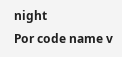night
Por code name v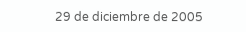29 de diciembre de 2005